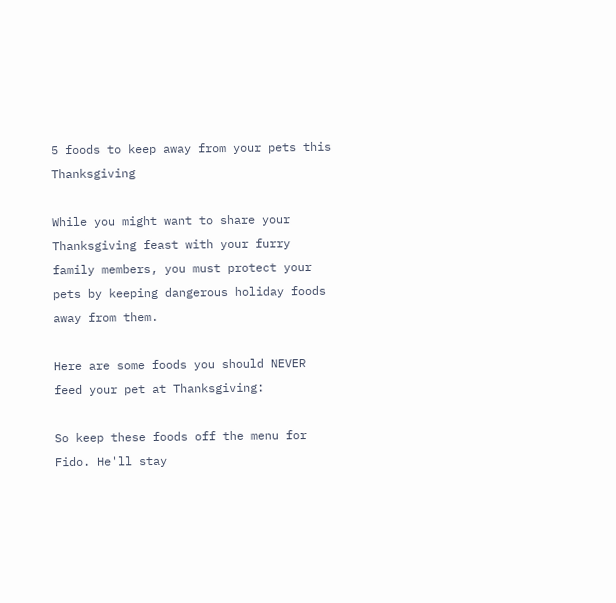5 foods to keep away from your pets this Thanksgiving

While you might want to share your Thanksgiving feast with your furry family members, you must protect your pets by keeping dangerous holiday foods away from them.

Here are some foods you should NEVER feed your pet at Thanksgiving:

So keep these foods off the menu for Fido. He'll stay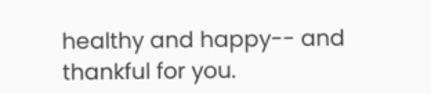healthy and happy-- and thankful for you.